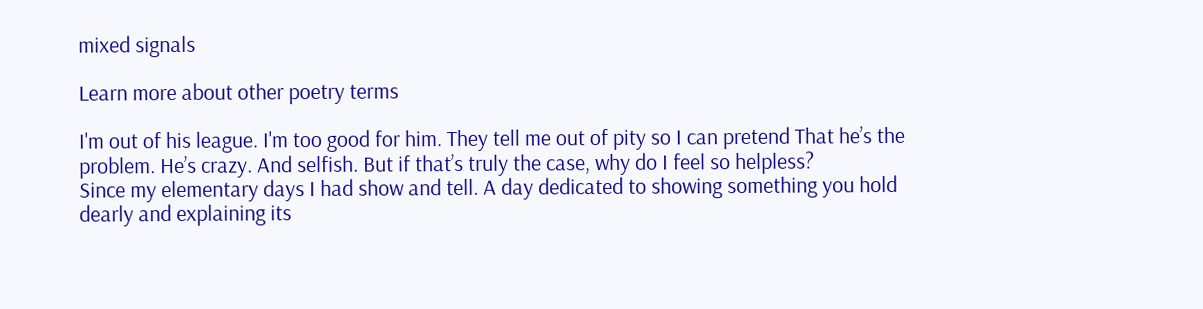mixed signals

Learn more about other poetry terms

I'm out of his league. I'm too good for him. They tell me out of pity so I can pretend That he’s the problem. He’s crazy. And selfish. But if that’s truly the case, why do I feel so helpless?
Since my elementary days I had show and tell. A day dedicated to showing something you hold dearly and explaining its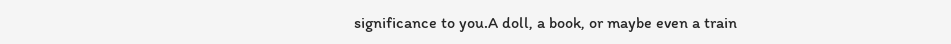significance to you.A doll, a book, or maybe even a train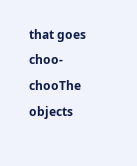that goes choo-chooThe objects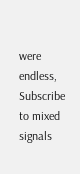were endless,
Subscribe to mixed signals